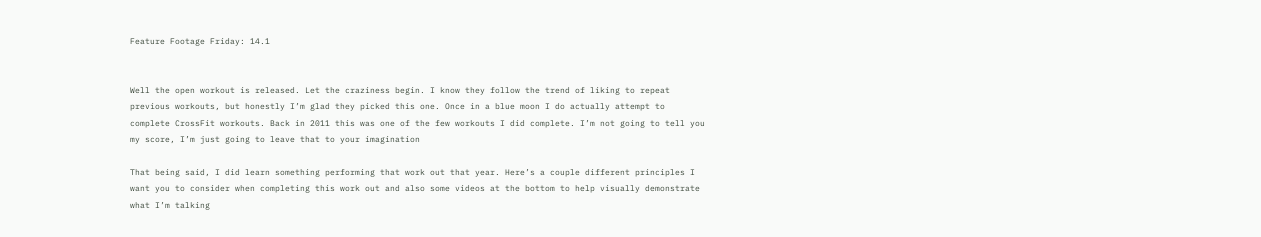Feature Footage Friday: 14.1


Well the open workout is released. Let the craziness begin. I know they follow the trend of liking to repeat previous workouts, but honestly I’m glad they picked this one. Once in a blue moon I do actually attempt to complete CrossFit workouts. Back in 2011 this was one of the few workouts I did complete. I’m not going to tell you my score, I’m just going to leave that to your imagination

That being said, I did learn something performing that work out that year. Here’s a couple different principles I want you to consider when completing this work out and also some videos at the bottom to help visually demonstrate what I’m talking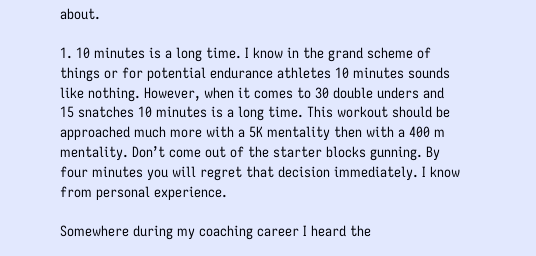about.

1. 10 minutes is a long time. I know in the grand scheme of things or for potential endurance athletes 10 minutes sounds like nothing. However, when it comes to 30 double unders and 15 snatches 10 minutes is a long time. This workout should be approached much more with a 5K mentality then with a 400 m mentality. Don’t come out of the starter blocks gunning. By four minutes you will regret that decision immediately. I know from personal experience.

Somewhere during my coaching career I heard the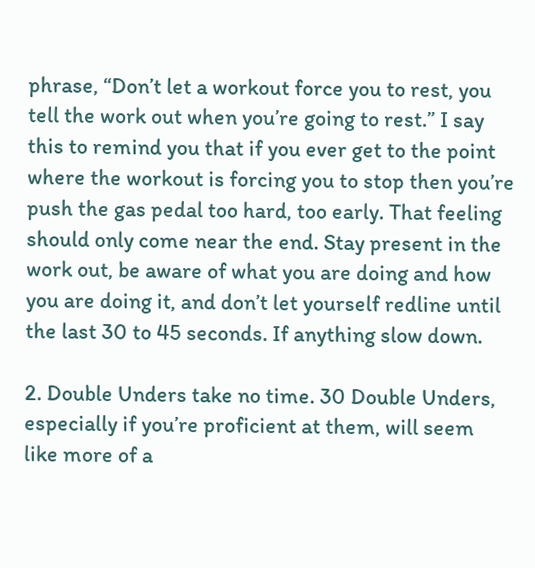phrase, “Don’t let a workout force you to rest, you tell the work out when you’re going to rest.” I say this to remind you that if you ever get to the point where the workout is forcing you to stop then you’re push the gas pedal too hard, too early. That feeling should only come near the end. Stay present in the work out, be aware of what you are doing and how you are doing it, and don’t let yourself redline until the last 30 to 45 seconds. If anything slow down.

2. Double Unders take no time. 30 Double Unders, especially if you’re proficient at them, will seem like more of a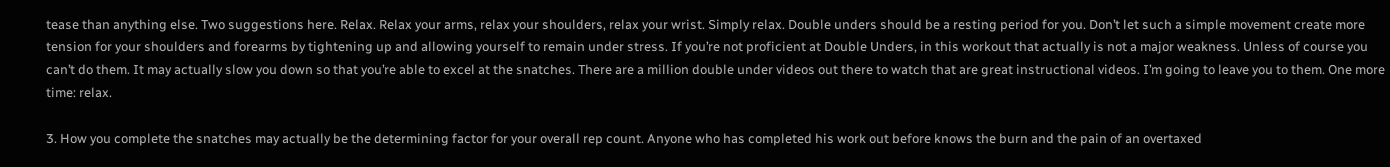tease than anything else. Two suggestions here. Relax. Relax your arms, relax your shoulders, relax your wrist. Simply relax. Double unders should be a resting period for you. Don’t let such a simple movement create more tension for your shoulders and forearms by tightening up and allowing yourself to remain under stress. If you’re not proficient at Double Unders, in this workout that actually is not a major weakness. Unless of course you can’t do them. It may actually slow you down so that you’re able to excel at the snatches. There are a million double under videos out there to watch that are great instructional videos. I’m going to leave you to them. One more time: relax.

3. How you complete the snatches may actually be the determining factor for your overall rep count. Anyone who has completed his work out before knows the burn and the pain of an overtaxed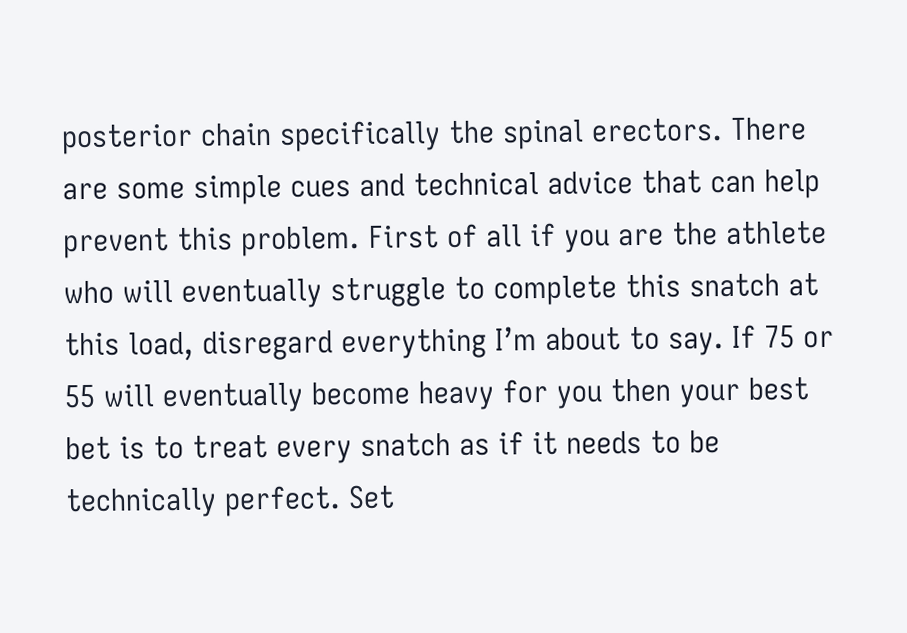posterior chain specifically the spinal erectors. There are some simple cues and technical advice that can help prevent this problem. First of all if you are the athlete who will eventually struggle to complete this snatch at this load, disregard everything I’m about to say. If 75 or 55 will eventually become heavy for you then your best bet is to treat every snatch as if it needs to be technically perfect. Set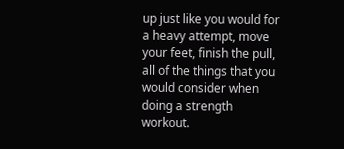up just like you would for a heavy attempt, move your feet, finish the pull, all of the things that you would consider when doing a strength workout.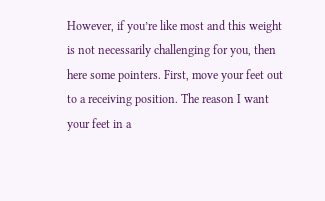However, if you’re like most and this weight is not necessarily challenging for you, then here some pointers. First, move your feet out to a receiving position. The reason I want your feet in a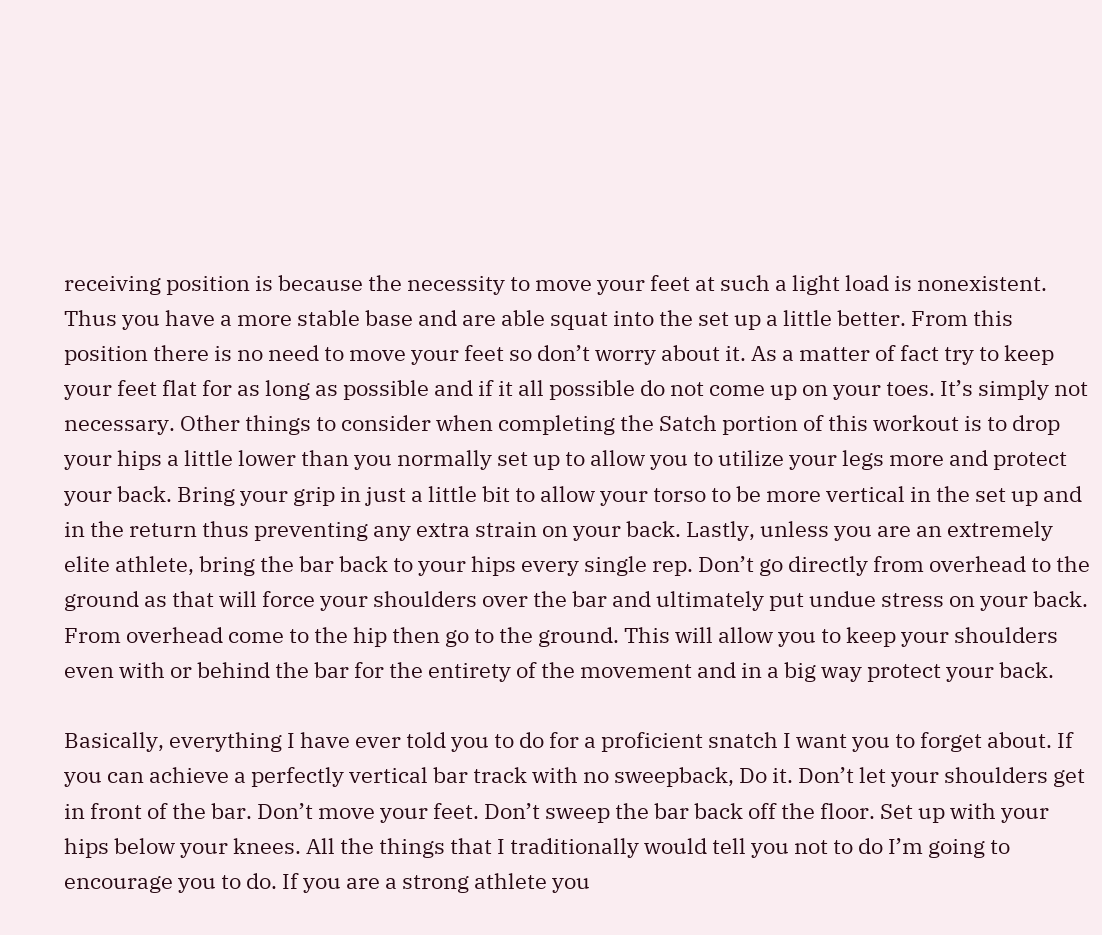receiving position is because the necessity to move your feet at such a light load is nonexistent. Thus you have a more stable base and are able squat into the set up a little better. From this position there is no need to move your feet so don’t worry about it. As a matter of fact try to keep your feet flat for as long as possible and if it all possible do not come up on your toes. It’s simply not necessary. Other things to consider when completing the Satch portion of this workout is to drop your hips a little lower than you normally set up to allow you to utilize your legs more and protect your back. Bring your grip in just a little bit to allow your torso to be more vertical in the set up and in the return thus preventing any extra strain on your back. Lastly, unless you are an extremely elite athlete, bring the bar back to your hips every single rep. Don’t go directly from overhead to the ground as that will force your shoulders over the bar and ultimately put undue stress on your back. From overhead come to the hip then go to the ground. This will allow you to keep your shoulders even with or behind the bar for the entirety of the movement and in a big way protect your back.

Basically, everything I have ever told you to do for a proficient snatch I want you to forget about. If you can achieve a perfectly vertical bar track with no sweepback, Do it. Don’t let your shoulders get in front of the bar. Don’t move your feet. Don’t sweep the bar back off the floor. Set up with your hips below your knees. All the things that I traditionally would tell you not to do I’m going to encourage you to do. If you are a strong athlete you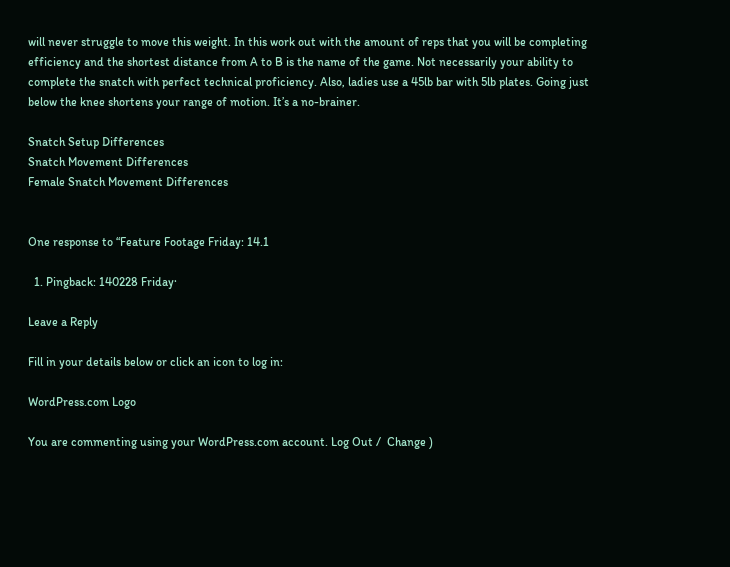will never struggle to move this weight. In this work out with the amount of reps that you will be completing efficiency and the shortest distance from A to B is the name of the game. Not necessarily your ability to complete the snatch with perfect technical proficiency. Also, ladies use a 45lb bar with 5lb plates. Going just below the knee shortens your range of motion. It’s a no-brainer.

Snatch Setup Differences
Snatch Movement Differences
Female Snatch Movement Differences


One response to “Feature Footage Friday: 14.1

  1. Pingback: 140228 Friday·

Leave a Reply

Fill in your details below or click an icon to log in:

WordPress.com Logo

You are commenting using your WordPress.com account. Log Out /  Change )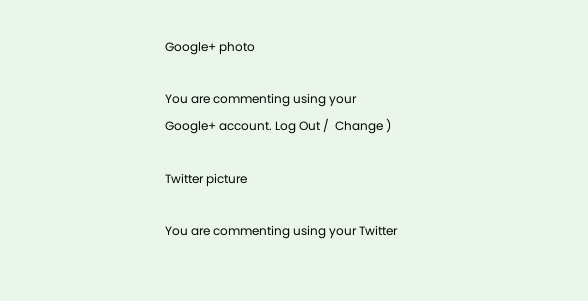Google+ photo

You are commenting using your Google+ account. Log Out /  Change )

Twitter picture

You are commenting using your Twitter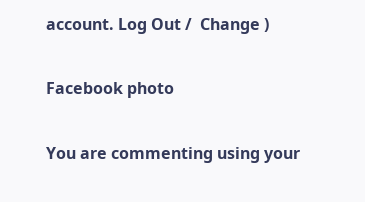account. Log Out /  Change )

Facebook photo

You are commenting using your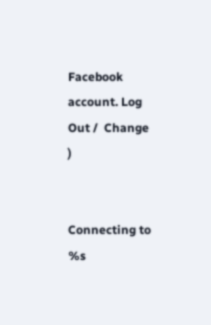Facebook account. Log Out /  Change )


Connecting to %s